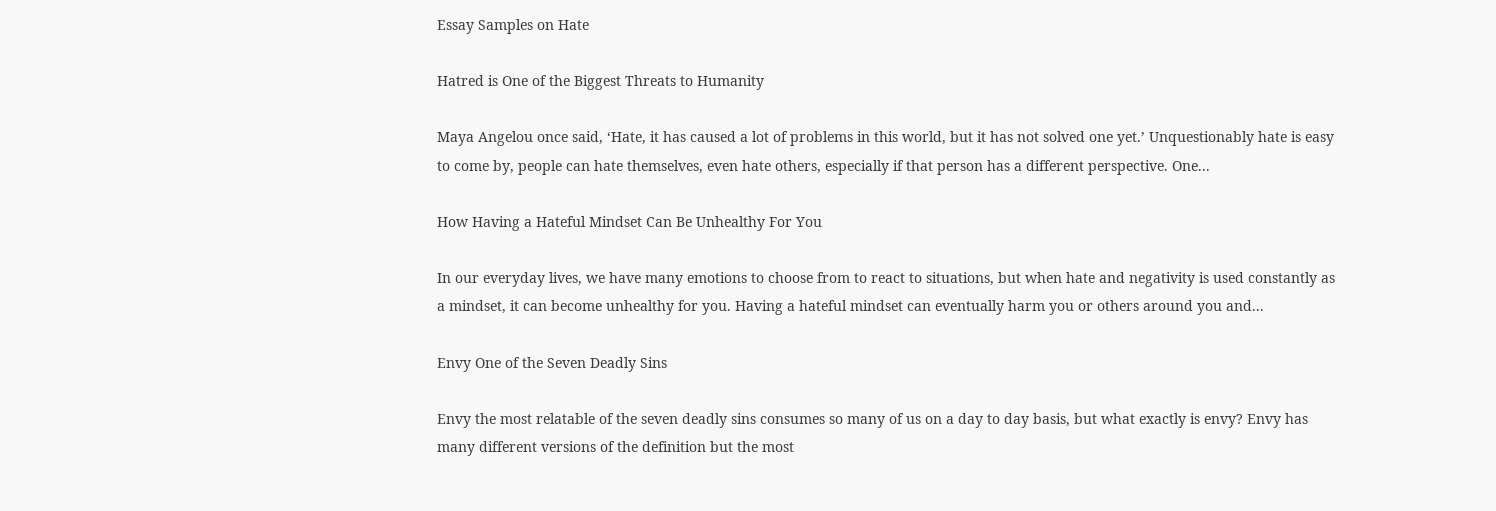Essay Samples on Hate

Hatred is One of the Biggest Threats to Humanity

Maya Angelou once said, ‘Hate, it has caused a lot of problems in this world, but it has not solved one yet.’ Unquestionably hate is easy to come by, people can hate themselves, even hate others, especially if that person has a different perspective. One...

How Having a Hateful Mindset Can Be Unhealthy For You

In our everyday lives, we have many emotions to choose from to react to situations, but when hate and negativity is used constantly as a mindset, it can become unhealthy for you. Having a hateful mindset can eventually harm you or others around you and...

Envy One of the Seven Deadly Sins

Envy the most relatable of the seven deadly sins consumes so many of us on a day to day basis, but what exactly is envy? Envy has many different versions of the definition but the most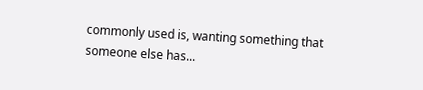commonly used is, wanting something that someone else has...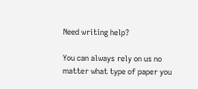Need writing help?

You can always rely on us no matter what type of paper you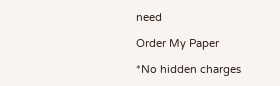need

Order My Paper

*No hidden charges